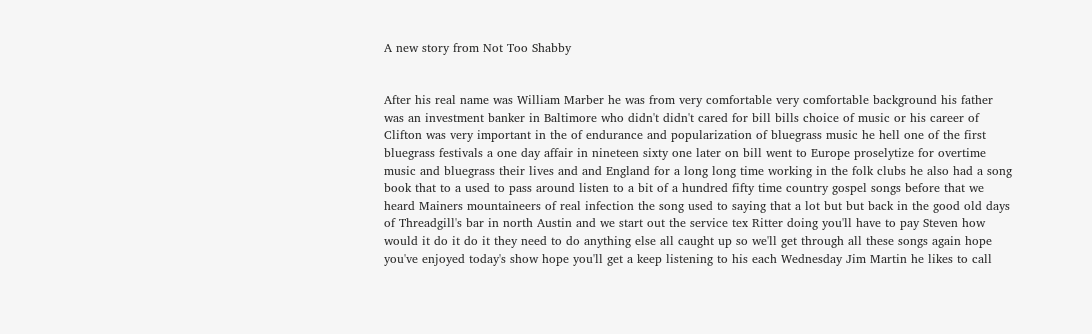A new story from Not Too Shabby


After his real name was William Marber he was from very comfortable very comfortable background his father was an investment banker in Baltimore who didn't didn't cared for bill bills choice of music or his career of Clifton was very important in the of endurance and popularization of bluegrass music he hell one of the first bluegrass festivals a one day affair in nineteen sixty one later on bill went to Europe proselytize for overtime music and bluegrass their lives and and England for a long long time working in the folk clubs he also had a song book that to a used to pass around listen to a bit of a hundred fifty time country gospel songs before that we heard Mainers mountaineers of real infection the song used to saying that a lot but but back in the good old days of Threadgill's bar in north Austin and we start out the service tex Ritter doing you'll have to pay Steven how would it do it do it they need to do anything else all caught up so we'll get through all these songs again hope you've enjoyed today's show hope you'll get a keep listening to his each Wednesday Jim Martin he likes to call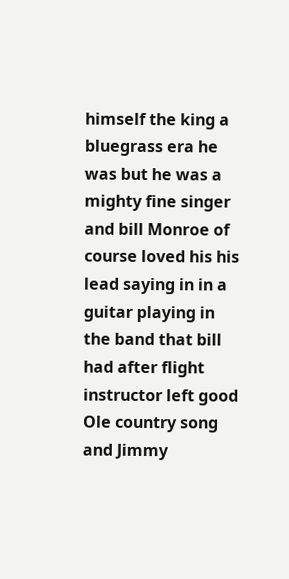himself the king a bluegrass era he was but he was a mighty fine singer and bill Monroe of course loved his his lead saying in in a guitar playing in the band that bill had after flight instructor left good Ole country song and Jimmy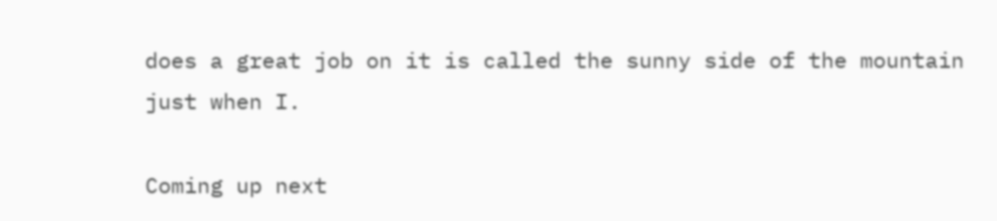does a great job on it is called the sunny side of the mountain just when I.

Coming up next